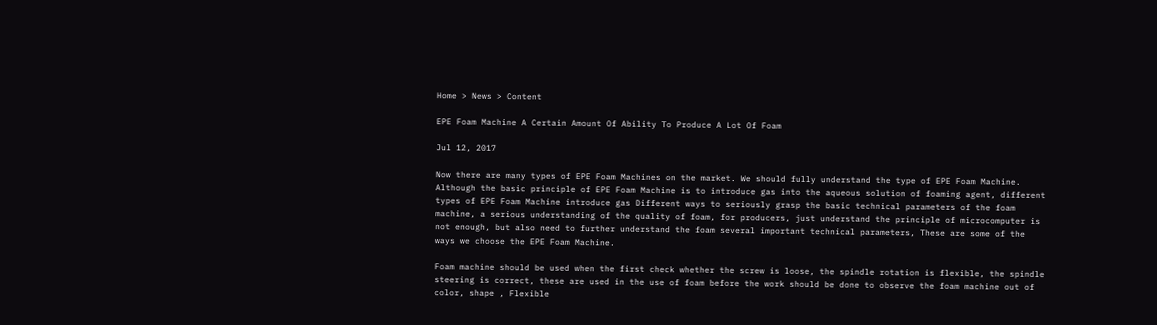Home > News > Content

EPE Foam Machine A Certain Amount Of Ability To Produce A Lot Of Foam

Jul 12, 2017

Now there are many types of EPE Foam Machines on the market. We should fully understand the type of EPE Foam Machine. Although the basic principle of EPE Foam Machine is to introduce gas into the aqueous solution of foaming agent, different types of EPE Foam Machine introduce gas Different ways to seriously grasp the basic technical parameters of the foam machine, a serious understanding of the quality of foam, for producers, just understand the principle of microcomputer is not enough, but also need to further understand the foam several important technical parameters, These are some of the ways we choose the EPE Foam Machine.

Foam machine should be used when the first check whether the screw is loose, the spindle rotation is flexible, the spindle steering is correct, these are used in the use of foam before the work should be done to observe the foam machine out of color, shape , Flexible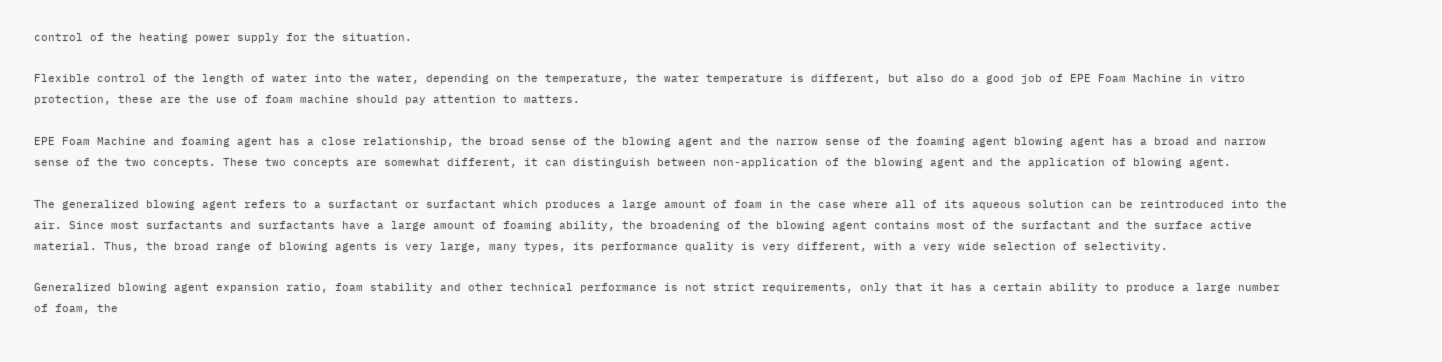control of the heating power supply for the situation.

Flexible control of the length of water into the water, depending on the temperature, the water temperature is different, but also do a good job of EPE Foam Machine in vitro protection, these are the use of foam machine should pay attention to matters.

EPE Foam Machine and foaming agent has a close relationship, the broad sense of the blowing agent and the narrow sense of the foaming agent blowing agent has a broad and narrow sense of the two concepts. These two concepts are somewhat different, it can distinguish between non-application of the blowing agent and the application of blowing agent.

The generalized blowing agent refers to a surfactant or surfactant which produces a large amount of foam in the case where all of its aqueous solution can be reintroduced into the air. Since most surfactants and surfactants have a large amount of foaming ability, the broadening of the blowing agent contains most of the surfactant and the surface active material. Thus, the broad range of blowing agents is very large, many types, its performance quality is very different, with a very wide selection of selectivity.

Generalized blowing agent expansion ratio, foam stability and other technical performance is not strict requirements, only that it has a certain ability to produce a large number of foam, the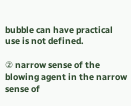bubble can have practical use is not defined.

② narrow sense of the blowing agent in the narrow sense of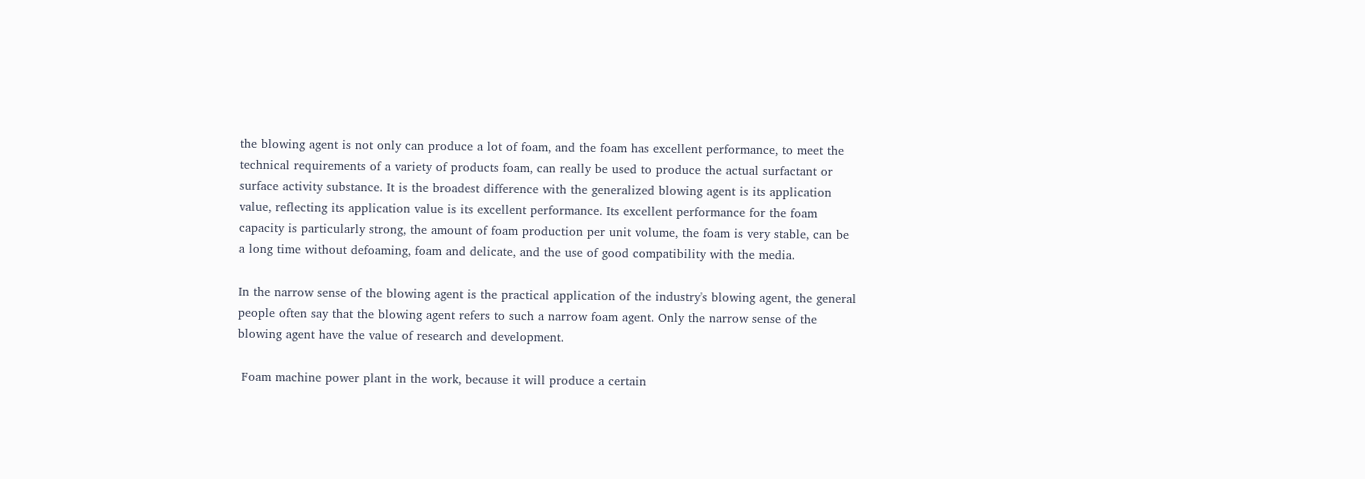the blowing agent is not only can produce a lot of foam, and the foam has excellent performance, to meet the technical requirements of a variety of products foam, can really be used to produce the actual surfactant or surface activity substance. It is the broadest difference with the generalized blowing agent is its application value, reflecting its application value is its excellent performance. Its excellent performance for the foam capacity is particularly strong, the amount of foam production per unit volume, the foam is very stable, can be a long time without defoaming, foam and delicate, and the use of good compatibility with the media.

In the narrow sense of the blowing agent is the practical application of the industry's blowing agent, the general people often say that the blowing agent refers to such a narrow foam agent. Only the narrow sense of the blowing agent have the value of research and development.

 Foam machine power plant in the work, because it will produce a certain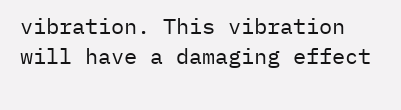vibration. This vibration will have a damaging effect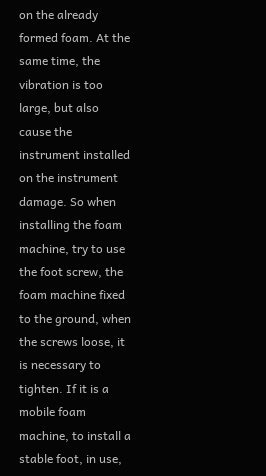on the already formed foam. At the same time, the vibration is too large, but also cause the instrument installed on the instrument damage. So when installing the foam machine, try to use the foot screw, the foam machine fixed to the ground, when the screws loose, it is necessary to tighten. If it is a mobile foam machine, to install a stable foot, in use,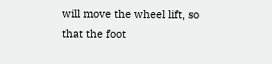will move the wheel lift, so that the foot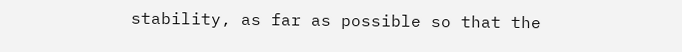stability, as far as possible so that the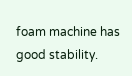foam machine has good stability.